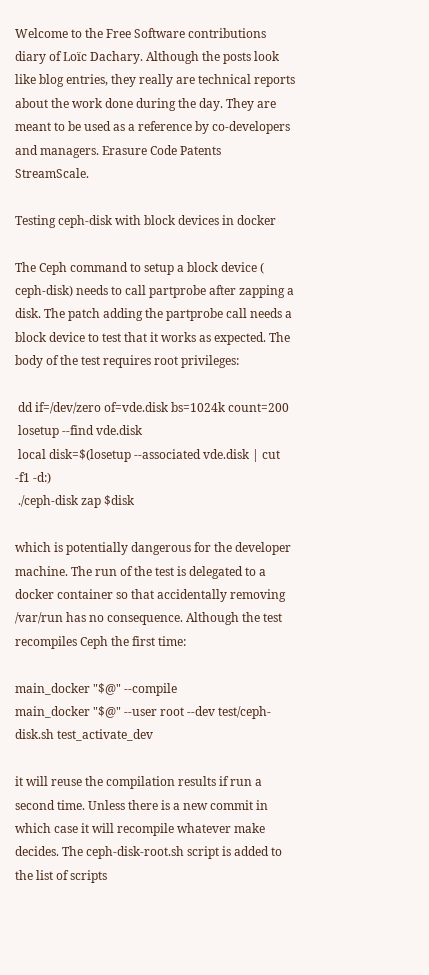Welcome to the Free Software contributions diary of Loïc Dachary. Although the posts look like blog entries, they really are technical reports about the work done during the day. They are meant to be used as a reference by co-developers and managers. Erasure Code Patents StreamScale.

Testing ceph-disk with block devices in docker

The Ceph command to setup a block device ( ceph-disk) needs to call partprobe after zapping a disk. The patch adding the partprobe call needs a block device to test that it works as expected. The body of the test requires root privileges:

 dd if=/dev/zero of=vde.disk bs=1024k count=200
 losetup --find vde.disk
 local disk=$(losetup --associated vde.disk | cut -f1 -d:)
 ./ceph-disk zap $disk

which is potentially dangerous for the developer machine. The run of the test is delegated to a docker container so that accidentally removing /var/run has no consequence. Although the test recompiles Ceph the first time:

main_docker "$@" --compile
main_docker "$@" --user root --dev test/ceph-disk.sh test_activate_dev

it will reuse the compilation results if run a second time. Unless there is a new commit in which case it will recompile whatever make decides. The ceph-disk-root.sh script is added to the list of scripts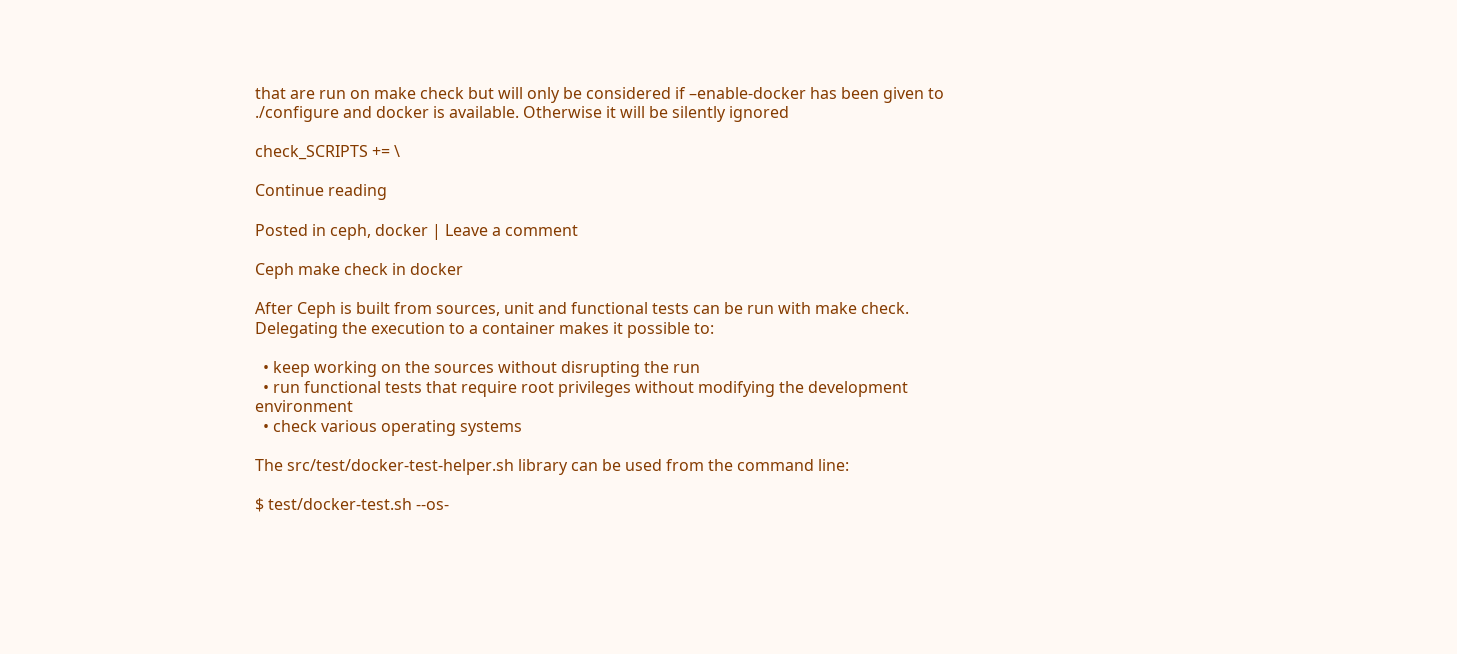that are run on make check but will only be considered if –enable-docker has been given to ./configure and docker is available. Otherwise it will be silently ignored

check_SCRIPTS += \

Continue reading

Posted in ceph, docker | Leave a comment

Ceph make check in docker

After Ceph is built from sources, unit and functional tests can be run with make check. Delegating the execution to a container makes it possible to:

  • keep working on the sources without disrupting the run
  • run functional tests that require root privileges without modifying the development environment
  • check various operating systems

The src/test/docker-test-helper.sh library can be used from the command line:

$ test/docker-test.sh --os-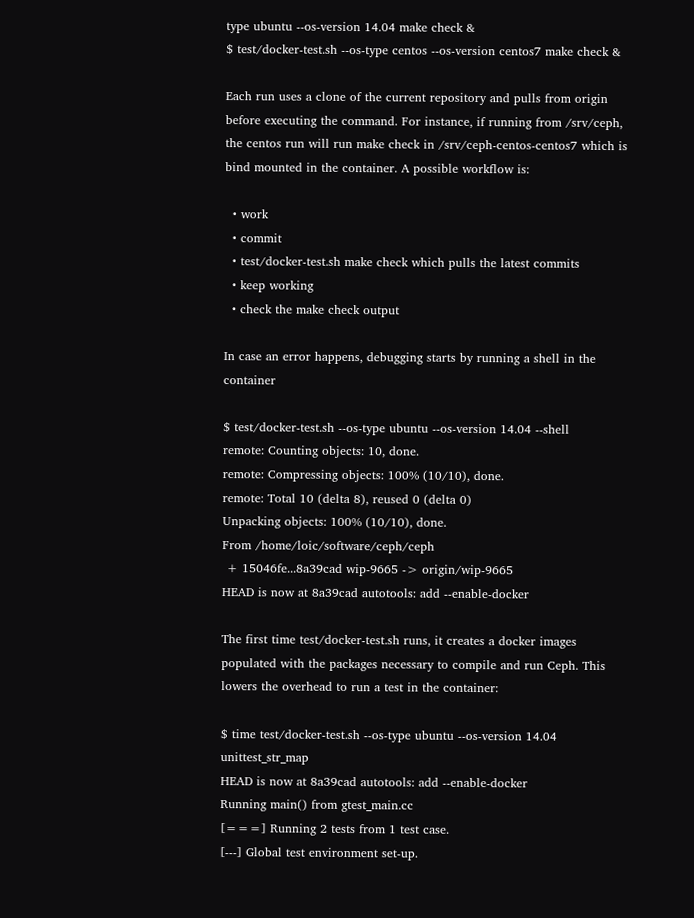type ubuntu --os-version 14.04 make check &
$ test/docker-test.sh --os-type centos --os-version centos7 make check &

Each run uses a clone of the current repository and pulls from origin before executing the command. For instance, if running from /srv/ceph, the centos run will run make check in /srv/ceph-centos-centos7 which is bind mounted in the container. A possible workflow is:

  • work
  • commit
  • test/docker-test.sh make check which pulls the latest commits
  • keep working
  • check the make check output

In case an error happens, debugging starts by running a shell in the container

$ test/docker-test.sh --os-type ubuntu --os-version 14.04 --shell
remote: Counting objects: 10, done.
remote: Compressing objects: 100% (10/10), done.
remote: Total 10 (delta 8), reused 0 (delta 0)
Unpacking objects: 100% (10/10), done.
From /home/loic/software/ceph/ceph
 + 15046fe...8a39cad wip-9665 -> origin/wip-9665
HEAD is now at 8a39cad autotools: add --enable-docker

The first time test/docker-test.sh runs, it creates a docker images populated with the packages necessary to compile and run Ceph. This lowers the overhead to run a test in the container:

$ time test/docker-test.sh --os-type ubuntu --os-version 14.04 unittest_str_map
HEAD is now at 8a39cad autotools: add --enable-docker
Running main() from gtest_main.cc
[===] Running 2 tests from 1 test case.
[---] Global test environment set-up.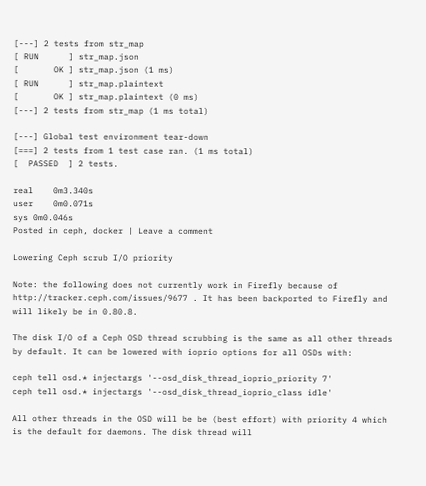[---] 2 tests from str_map
[ RUN      ] str_map.json
[       OK ] str_map.json (1 ms)
[ RUN      ] str_map.plaintext
[       OK ] str_map.plaintext (0 ms)
[---] 2 tests from str_map (1 ms total)

[---] Global test environment tear-down
[===] 2 tests from 1 test case ran. (1 ms total)
[  PASSED  ] 2 tests.

real    0m3.340s
user    0m0.071s
sys 0m0.046s
Posted in ceph, docker | Leave a comment

Lowering Ceph scrub I/O priority

Note: the following does not currently work in Firefly because of http://tracker.ceph.com/issues/9677 . It has been backported to Firefly and will likely be in 0.80.8.

The disk I/O of a Ceph OSD thread scrubbing is the same as all other threads by default. It can be lowered with ioprio options for all OSDs with:

ceph tell osd.* injectargs '--osd_disk_thread_ioprio_priority 7'
ceph tell osd.* injectargs '--osd_disk_thread_ioprio_class idle'

All other threads in the OSD will be be (best effort) with priority 4 which is the default for daemons. The disk thread will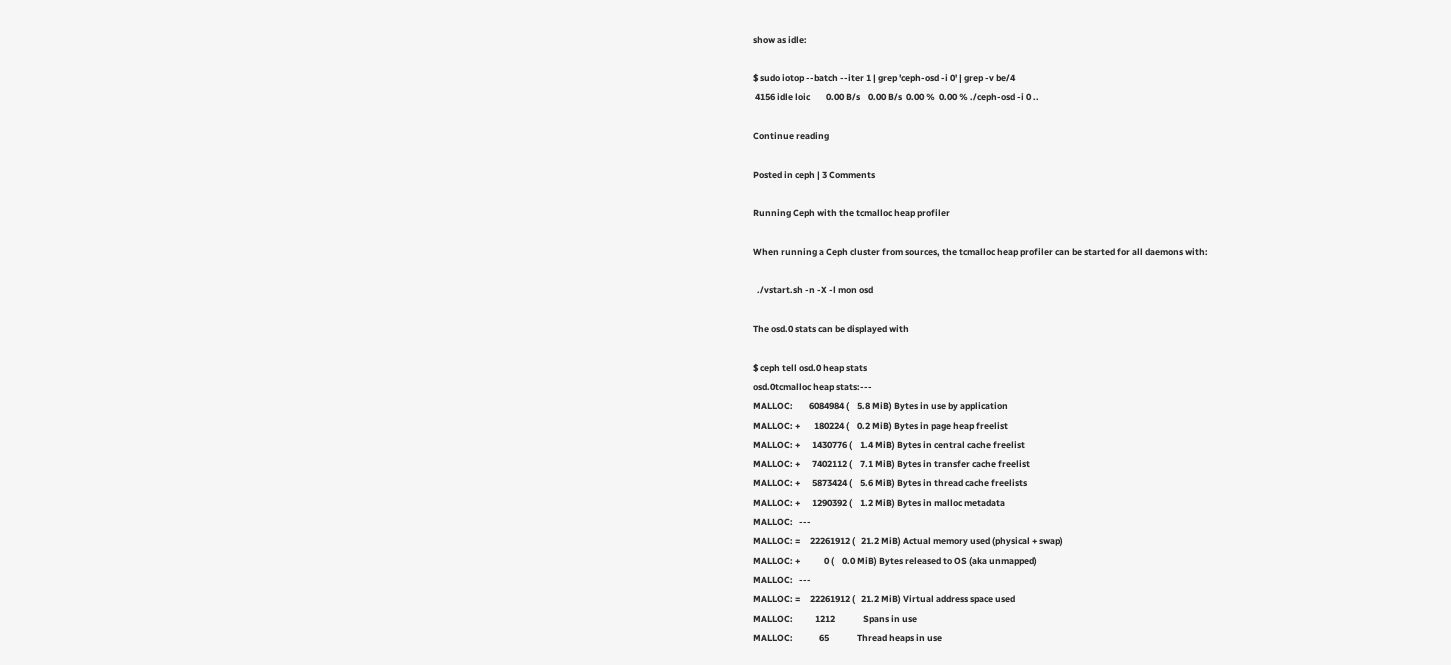show as idle:

$ sudo iotop --batch --iter 1 | grep 'ceph-osd -i 0' | grep -v be/4
 4156 idle loic        0.00 B/s    0.00 B/s  0.00 %  0.00 % ./ceph-osd -i 0 ..

Continue reading

Posted in ceph | 3 Comments

Running Ceph with the tcmalloc heap profiler

When running a Ceph cluster from sources, the tcmalloc heap profiler can be started for all daemons with:

  ./vstart.sh -n -X -l mon osd

The osd.0 stats can be displayed with

$ ceph tell osd.0 heap stats
osd.0tcmalloc heap stats:---
MALLOC:        6084984 (    5.8 MiB) Bytes in use by application
MALLOC: +       180224 (    0.2 MiB) Bytes in page heap freelist
MALLOC: +      1430776 (    1.4 MiB) Bytes in central cache freelist
MALLOC: +      7402112 (    7.1 MiB) Bytes in transfer cache freelist
MALLOC: +      5873424 (    5.6 MiB) Bytes in thread cache freelists
MALLOC: +      1290392 (    1.2 MiB) Bytes in malloc metadata
MALLOC:   ---
MALLOC: =     22261912 (   21.2 MiB) Actual memory used (physical + swap)
MALLOC: +            0 (    0.0 MiB) Bytes released to OS (aka unmapped)
MALLOC:   ---
MALLOC: =     22261912 (   21.2 MiB) Virtual address space used
MALLOC:           1212              Spans in use
MALLOC:             65              Thread heaps in use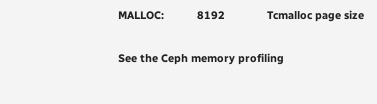MALLOC:           8192              Tcmalloc page size

See the Ceph memory profiling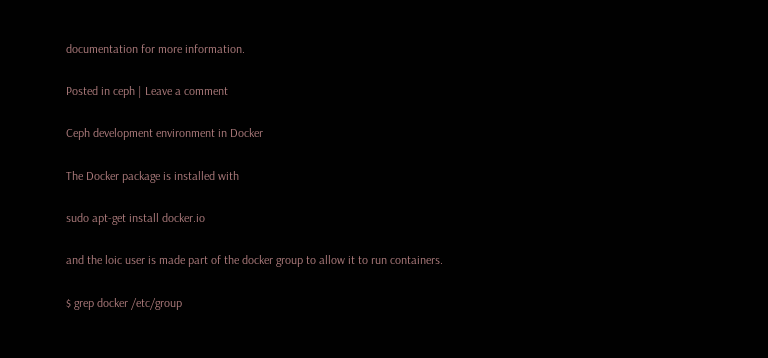documentation for more information.

Posted in ceph | Leave a comment

Ceph development environment in Docker

The Docker package is installed with

sudo apt-get install docker.io

and the loic user is made part of the docker group to allow it to run containers.

$ grep docker /etc/group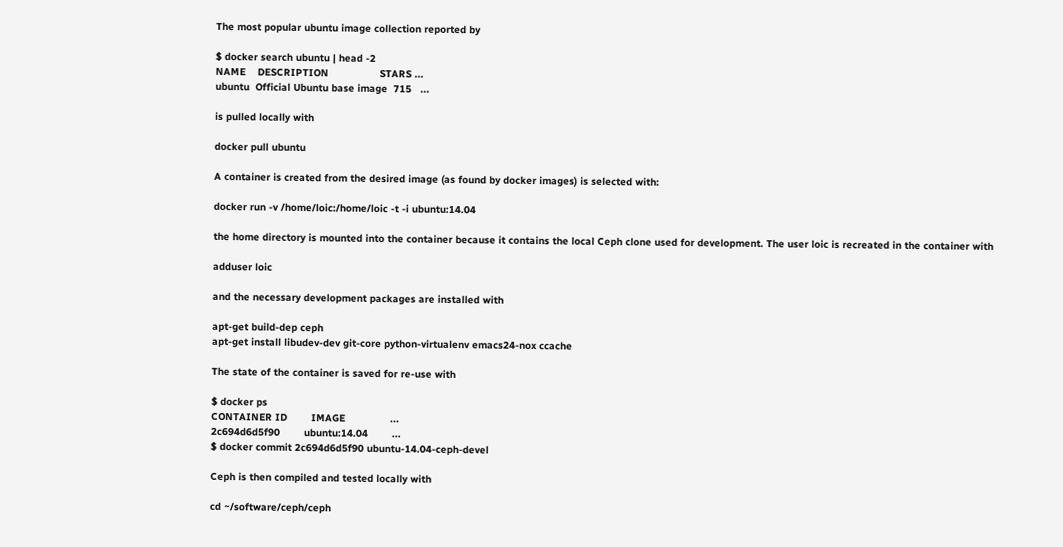The most popular ubuntu image collection reported by

$ docker search ubuntu | head -2
NAME    DESCRIPTION                 STARS ...
ubuntu  Official Ubuntu base image  715   ...

is pulled locally with

docker pull ubuntu

A container is created from the desired image (as found by docker images) is selected with:

docker run -v /home/loic:/home/loic -t -i ubuntu:14.04

the home directory is mounted into the container because it contains the local Ceph clone used for development. The user loic is recreated in the container with

adduser loic

and the necessary development packages are installed with

apt-get build-dep ceph
apt-get install libudev-dev git-core python-virtualenv emacs24-nox ccache

The state of the container is saved for re-use with

$ docker ps
CONTAINER ID        IMAGE               ...
2c694d6d5f90        ubuntu:14.04        ...
$ docker commit 2c694d6d5f90 ubuntu-14.04-ceph-devel

Ceph is then compiled and tested locally with

cd ~/software/ceph/ceph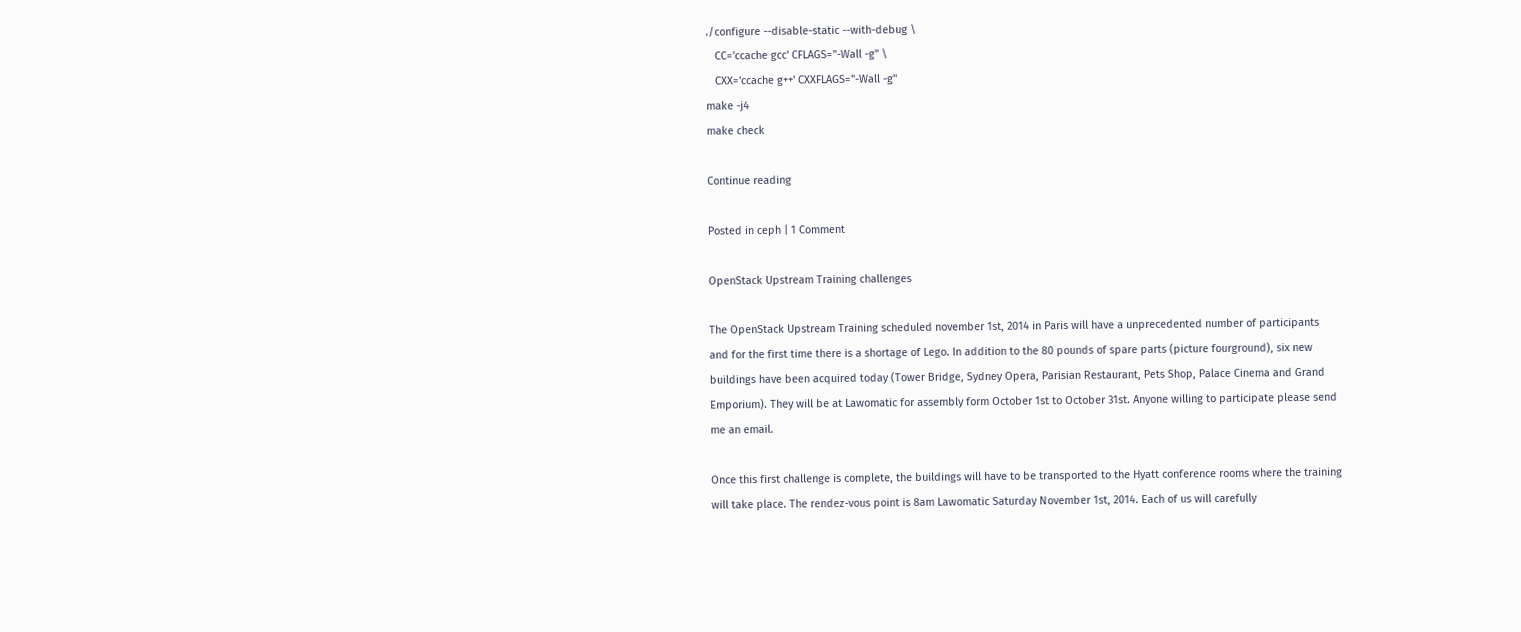./configure --disable-static --with-debug \
   CC='ccache gcc' CFLAGS="-Wall -g" \
   CXX='ccache g++' CXXFLAGS="-Wall -g"
make -j4
make check

Continue reading

Posted in ceph | 1 Comment

OpenStack Upstream Training challenges

The OpenStack Upstream Training scheduled november 1st, 2014 in Paris will have a unprecedented number of participants and for the first time there is a shortage of Lego. In addition to the 80 pounds of spare parts (picture fourground), six new buildings have been acquired today (Tower Bridge, Sydney Opera, Parisian Restaurant, Pets Shop, Palace Cinema and Grand Emporium). They will be at Lawomatic for assembly form October 1st to October 31st. Anyone willing to participate please send me an email.

Once this first challenge is complete, the buildings will have to be transported to the Hyatt conference rooms where the training will take place. The rendez-vous point is 8am Lawomatic Saturday November 1st, 2014. Each of us will carefully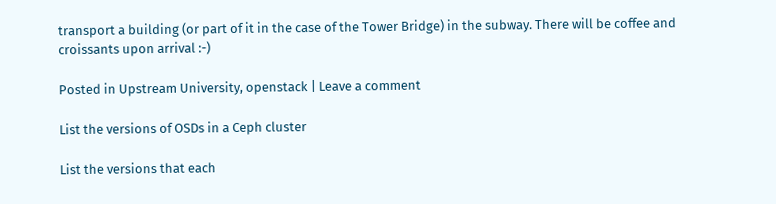transport a building (or part of it in the case of the Tower Bridge) in the subway. There will be coffee and croissants upon arrival :-)

Posted in Upstream University, openstack | Leave a comment

List the versions of OSDs in a Ceph cluster

List the versions that each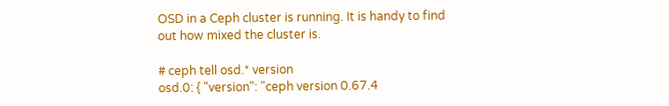OSD in a Ceph cluster is running. It is handy to find out how mixed the cluster is.

# ceph tell osd.* version
osd.0: { "version": "ceph version 0.67.4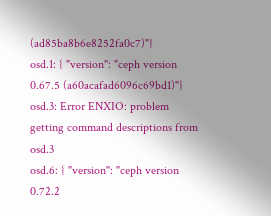(ad85ba8b6e8252fa0c7)"}
osd.1: { "version": "ceph version 0.67.5 (a60acafad6096c69bd1)"}
osd.3: Error ENXIO: problem getting command descriptions from osd.3
osd.6: { "version": "ceph version 0.72.2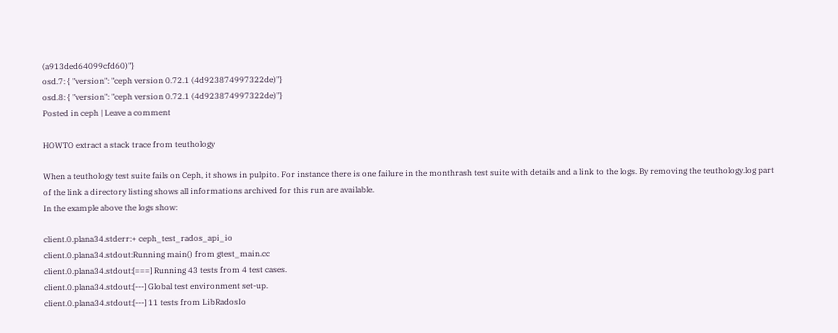(a913ded64099cfd60)"}
osd.7: { "version": "ceph version 0.72.1 (4d923874997322de)"}
osd.8: { "version": "ceph version 0.72.1 (4d923874997322de)"}
Posted in ceph | Leave a comment

HOWTO extract a stack trace from teuthology

When a teuthology test suite fails on Ceph, it shows in pulpito. For instance there is one failure in the monthrash test suite with details and a link to the logs. By removing the teuthology.log part of the link a directory listing shows all informations archived for this run are available.
In the example above the logs show:

client.0.plana34.stderr:+ ceph_test_rados_api_io
client.0.plana34.stdout:Running main() from gtest_main.cc
client.0.plana34.stdout:[===] Running 43 tests from 4 test cases.
client.0.plana34.stdout:[---] Global test environment set-up.
client.0.plana34.stdout:[---] 11 tests from LibRadosIo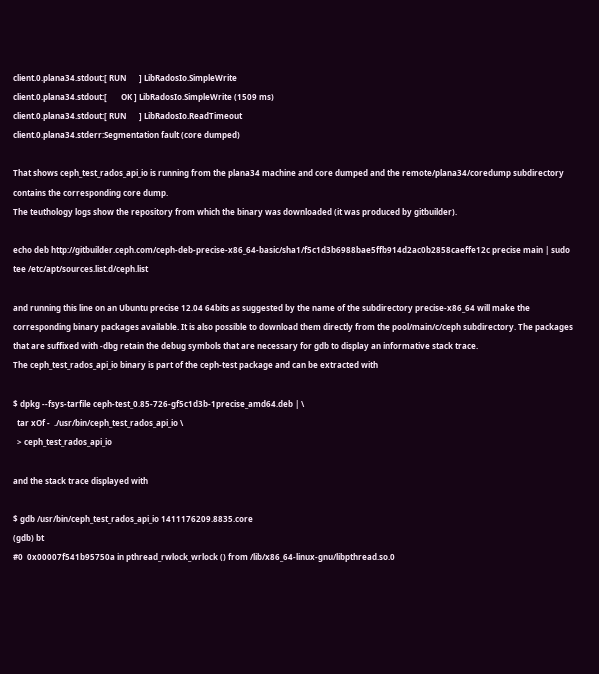client.0.plana34.stdout:[ RUN      ] LibRadosIo.SimpleWrite
client.0.plana34.stdout:[       OK ] LibRadosIo.SimpleWrite (1509 ms)
client.0.plana34.stdout:[ RUN      ] LibRadosIo.ReadTimeout
client.0.plana34.stderr:Segmentation fault (core dumped)

That shows ceph_test_rados_api_io is running from the plana34 machine and core dumped and the remote/plana34/coredump subdirectory contains the corresponding core dump.
The teuthology logs show the repository from which the binary was downloaded (it was produced by gitbuilder).

echo deb http://gitbuilder.ceph.com/ceph-deb-precise-x86_64-basic/sha1/f5c1d3b6988bae5ffb914d2ac0b2858caeffe12c precise main | sudo tee /etc/apt/sources.list.d/ceph.list

and running this line on an Ubuntu precise 12.04 64bits as suggested by the name of the subdirectory precise-x86_64 will make the corresponding binary packages available. It is also possible to download them directly from the pool/main/c/ceph subdirectory. The packages that are suffixed with -dbg retain the debug symbols that are necessary for gdb to display an informative stack trace.
The ceph_test_rados_api_io binary is part of the ceph-test package and can be extracted with

$ dpkg --fsys-tarfile ceph-test_0.85-726-gf5c1d3b-1precise_amd64.deb | \
  tar xOf -  ./usr/bin/ceph_test_rados_api_io \
  > ceph_test_rados_api_io

and the stack trace displayed with

$ gdb /usr/bin/ceph_test_rados_api_io 1411176209.8835.core
(gdb) bt
#0  0x00007f541b95750a in pthread_rwlock_wrlock () from /lib/x86_64-linux-gnu/libpthread.so.0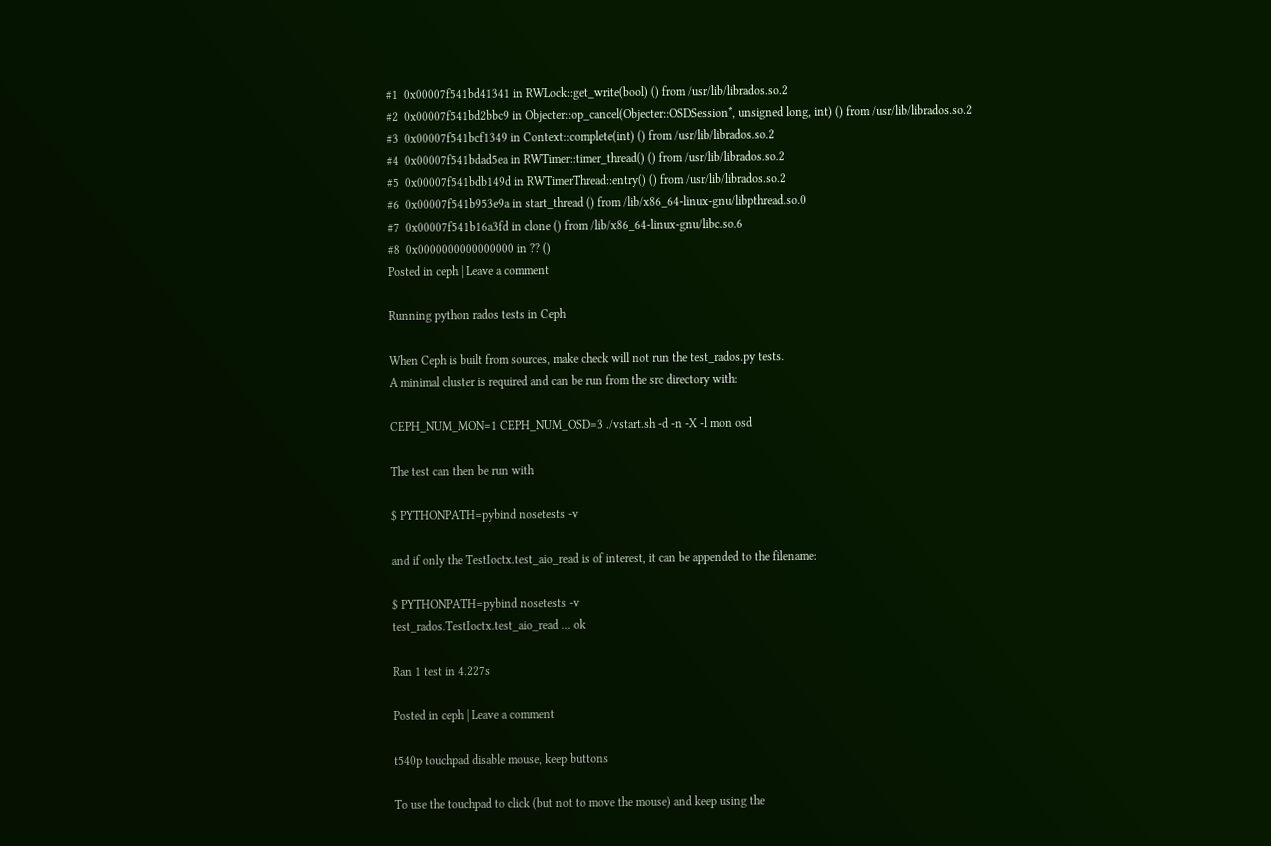#1  0x00007f541bd41341 in RWLock::get_write(bool) () from /usr/lib/librados.so.2
#2  0x00007f541bd2bbc9 in Objecter::op_cancel(Objecter::OSDSession*, unsigned long, int) () from /usr/lib/librados.so.2
#3  0x00007f541bcf1349 in Context::complete(int) () from /usr/lib/librados.so.2
#4  0x00007f541bdad5ea in RWTimer::timer_thread() () from /usr/lib/librados.so.2
#5  0x00007f541bdb149d in RWTimerThread::entry() () from /usr/lib/librados.so.2
#6  0x00007f541b953e9a in start_thread () from /lib/x86_64-linux-gnu/libpthread.so.0
#7  0x00007f541b16a3fd in clone () from /lib/x86_64-linux-gnu/libc.so.6
#8  0x0000000000000000 in ?? ()
Posted in ceph | Leave a comment

Running python rados tests in Ceph

When Ceph is built from sources, make check will not run the test_rados.py tests.
A minimal cluster is required and can be run from the src directory with:

CEPH_NUM_MON=1 CEPH_NUM_OSD=3 ./vstart.sh -d -n -X -l mon osd

The test can then be run with

$ PYTHONPATH=pybind nosetests -v

and if only the TestIoctx.test_aio_read is of interest, it can be appended to the filename:

$ PYTHONPATH=pybind nosetests -v
test_rados.TestIoctx.test_aio_read ... ok

Ran 1 test in 4.227s

Posted in ceph | Leave a comment

t540p touchpad disable mouse, keep buttons

To use the touchpad to click (but not to move the mouse) and keep using the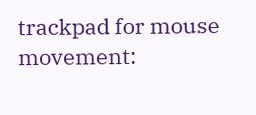trackpad for mouse movement: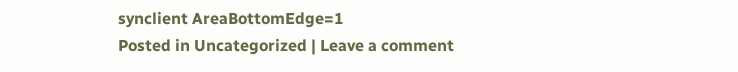synclient AreaBottomEdge=1
Posted in Uncategorized | Leave a comment